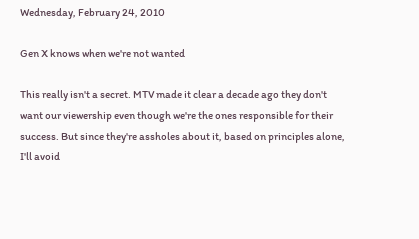Wednesday, February 24, 2010

Gen X knows when we're not wanted

This really isn't a secret. MTV made it clear a decade ago they don't want our viewership even though we're the ones responsible for their success. But since they're assholes about it, based on principles alone, I'll avoid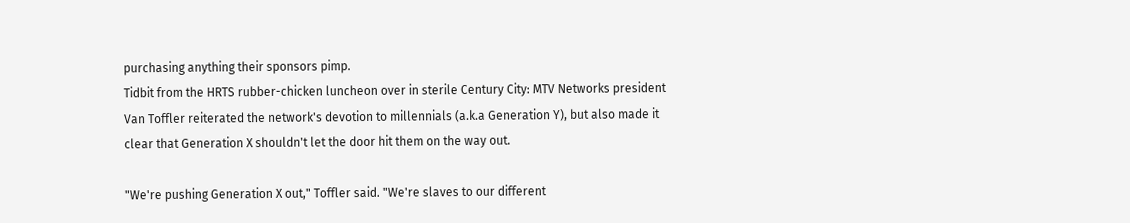purchasing anything their sponsors pimp.
Tidbit from the HRTS rubber-chicken luncheon over in sterile Century City: MTV Networks president Van Toffler reiterated the network's devotion to millennials (a.k.a Generation Y), but also made it clear that Generation X shouldn't let the door hit them on the way out.

"We're pushing Generation X out," Toffler said. "We're slaves to our different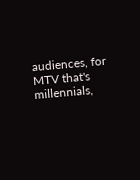audiences, for MTV that's millennials,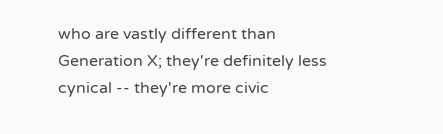who are vastly different than Generation X; they're definitely less cynical -- they're more civic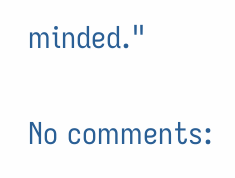minded."

No comments: